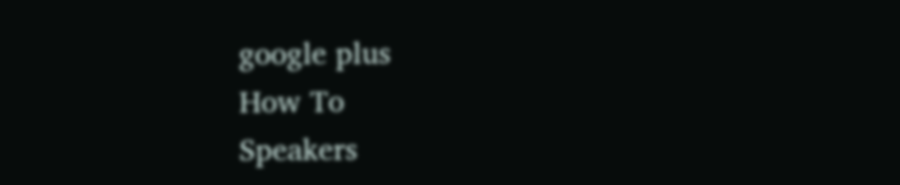google plus
How To
Speakers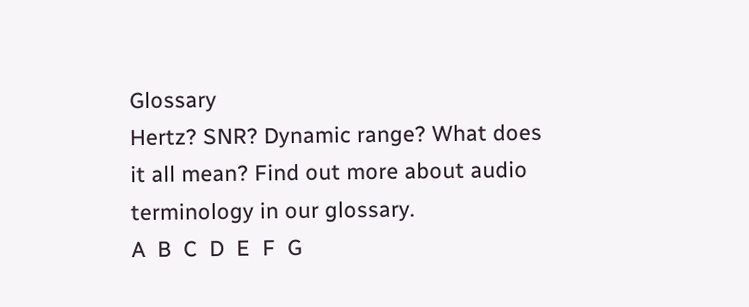Glossary
Hertz? SNR? Dynamic range? What does it all mean? Find out more about audio terminology in our glossary.
A  B  C  D  E  F  G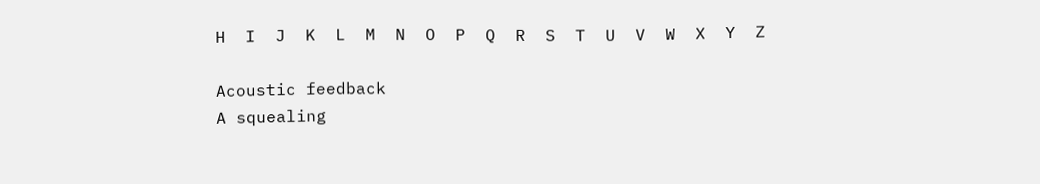H  I  J  K  L  M  N  O  P  Q  R  S  T  U  V  W  X  Y  Z

Acoustic feedback
A squealing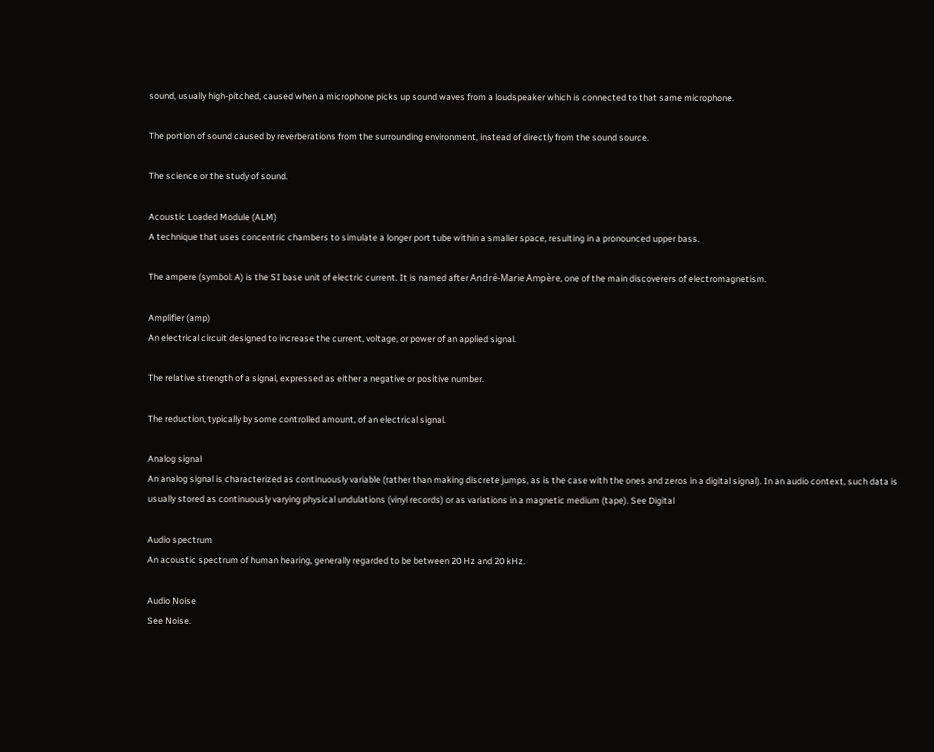sound, usually high-pitched, caused when a microphone picks up sound waves from a loudspeaker which is connected to that same microphone.

The portion of sound caused by reverberations from the surrounding environment, instead of directly from the sound source.

The science or the study of sound.

Acoustic Loaded Module (ALM)
A technique that uses concentric chambers to simulate a longer port tube within a smaller space, resulting in a pronounced upper bass.

The ampere (symbol: A) is the SI base unit of electric current. It is named after André-Marie Ampère, one of the main discoverers of electromagnetism.

Amplifier (amp)
An electrical circuit designed to increase the current, voltage, or power of an applied signal.

The relative strength of a signal, expressed as either a negative or positive number.

The reduction, typically by some controlled amount, of an electrical signal.

Analog signal
An analog signal is characterized as continuously variable (rather than making discrete jumps, as is the case with the ones and zeros in a digital signal). In an audio context, such data is usually stored as continuously varying physical undulations (vinyl records) or as variations in a magnetic medium (tape). See Digital

Audio spectrum
An acoustic spectrum of human hearing, generally regarded to be between 20 Hz and 20 kHz.

Audio Noise
See Noise.